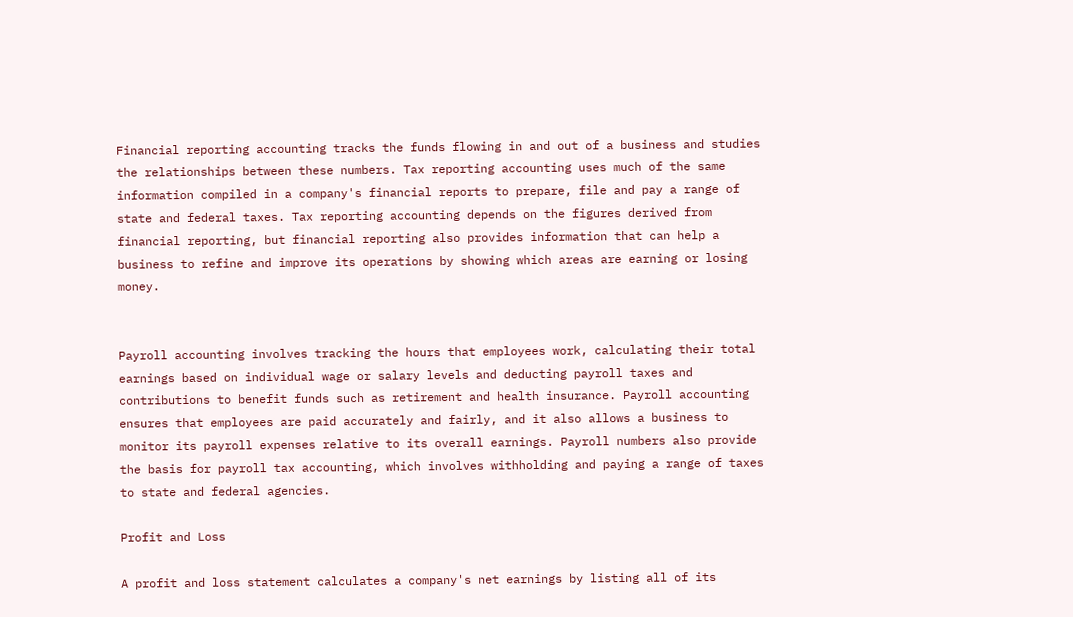Financial reporting accounting tracks the funds flowing in and out of a business and studies the relationships between these numbers. Tax reporting accounting uses much of the same information compiled in a company's financial reports to prepare, file and pay a range of state and federal taxes. Tax reporting accounting depends on the figures derived from financial reporting, but financial reporting also provides information that can help a business to refine and improve its operations by showing which areas are earning or losing money.


Payroll accounting involves tracking the hours that employees work, calculating their total earnings based on individual wage or salary levels and deducting payroll taxes and contributions to benefit funds such as retirement and health insurance. Payroll accounting ensures that employees are paid accurately and fairly, and it also allows a business to monitor its payroll expenses relative to its overall earnings. Payroll numbers also provide the basis for payroll tax accounting, which involves withholding and paying a range of taxes to state and federal agencies.

Profit and Loss

A profit and loss statement calculates a company's net earnings by listing all of its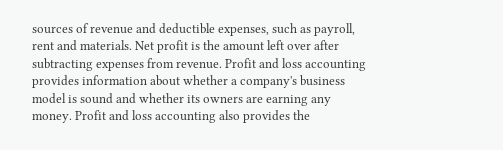sources of revenue and deductible expenses, such as payroll, rent and materials. Net profit is the amount left over after subtracting expenses from revenue. Profit and loss accounting provides information about whether a company's business model is sound and whether its owners are earning any money. Profit and loss accounting also provides the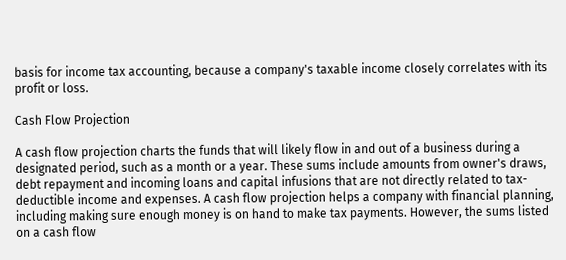basis for income tax accounting, because a company's taxable income closely correlates with its profit or loss.

Cash Flow Projection

A cash flow projection charts the funds that will likely flow in and out of a business during a designated period, such as a month or a year. These sums include amounts from owner's draws, debt repayment and incoming loans and capital infusions that are not directly related to tax-deductible income and expenses. A cash flow projection helps a company with financial planning, including making sure enough money is on hand to make tax payments. However, the sums listed on a cash flow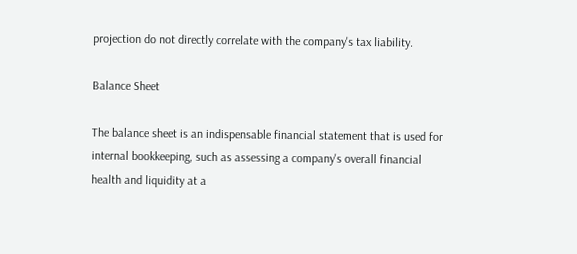projection do not directly correlate with the company's tax liability.

Balance Sheet

The balance sheet is an indispensable financial statement that is used for internal bookkeeping, such as assessing a company's overall financial health and liquidity at a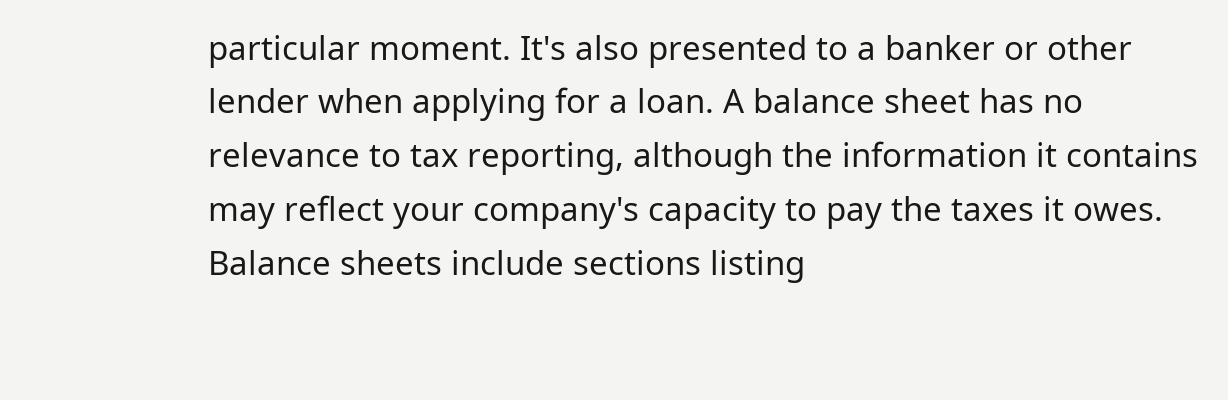particular moment. It's also presented to a banker or other lender when applying for a loan. A balance sheet has no relevance to tax reporting, although the information it contains may reflect your company's capacity to pay the taxes it owes. Balance sheets include sections listing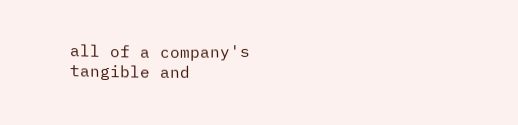all of a company's tangible and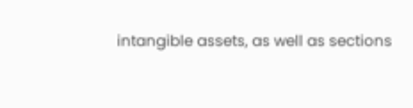intangible assets, as well as sections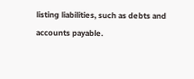listing liabilities, such as debts and accounts payable.